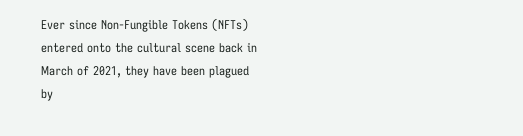Ever since Non-Fungible Tokens (NFTs) entered onto the cultural scene back in March of 2021, they have been plagued by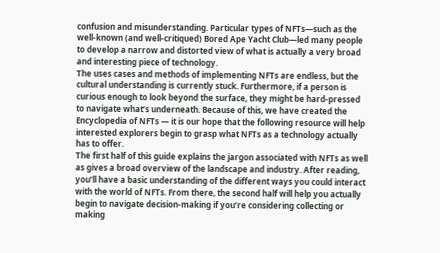confusion and misunderstanding. Particular types of NFTs—such as the well-known (and well-critiqued) Bored Ape Yacht Club—led many people to develop a narrow and distorted view of what is actually a very broad and interesting piece of technology.
The uses cases and methods of implementing NFTs are endless, but the cultural understanding is currently stuck. Furthermore, if a person is curious enough to look beyond the surface, they might be hard-pressed to navigate what’s underneath. Because of this, we have created the Encyclopedia of NFTs — it is our hope that the following resource will help interested explorers begin to grasp what NFTs as a technology actually has to offer.
The first half of this guide explains the jargon associated with NFTs as well as gives a broad overview of the landscape and industry. After reading, you’ll have a basic understanding of the different ways you could interact with the world of NFTs. From there, the second half will help you actually begin to navigate decision-making if you’re considering collecting or making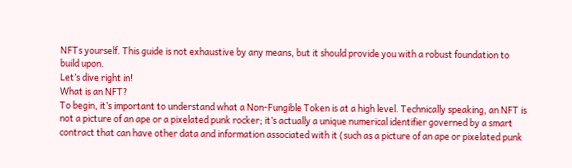NFTs yourself. This guide is not exhaustive by any means, but it should provide you with a robust foundation to build upon.
Let’s dive right in!
What is an NFT?
To begin, it’s important to understand what a Non-Fungible Token is at a high level. Technically speaking, an NFT is not a picture of an ape or a pixelated punk rocker; it’s actually a unique numerical identifier governed by a smart contract that can have other data and information associated with it (such as a picture of an ape or pixelated punk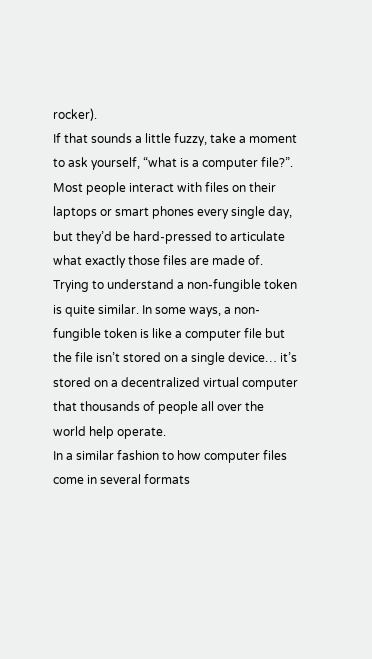rocker).
If that sounds a little fuzzy, take a moment to ask yourself, “what is a computer file?”. Most people interact with files on their laptops or smart phones every single day, but they’d be hard-pressed to articulate what exactly those files are made of. Trying to understand a non-fungible token is quite similar. In some ways, a non-fungible token is like a computer file but the file isn’t stored on a single device… it’s stored on a decentralized virtual computer that thousands of people all over the world help operate.
In a similar fashion to how computer files come in several formats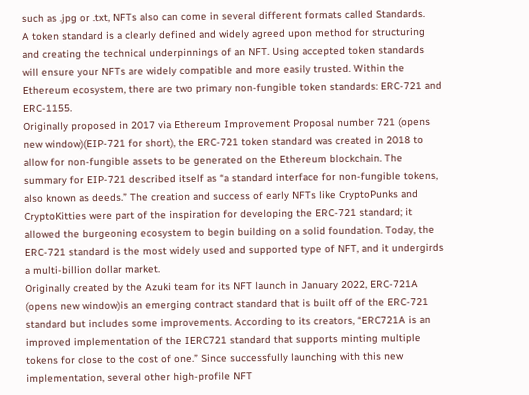such as .jpg or .txt, NFTs also can come in several different formats called Standards.
A token standard is a clearly defined and widely agreed upon method for structuring and creating the technical underpinnings of an NFT. Using accepted token standards will ensure your NFTs are widely compatible and more easily trusted. Within the Ethereum ecosystem, there are two primary non-fungible token standards: ERC-721 and ERC-1155.
Originally proposed in 2017 via Ethereum Improvement Proposal number 721 (opens new window)(EIP-721 for short), the ERC-721 token standard was created in 2018 to allow for non-fungible assets to be generated on the Ethereum blockchain. The summary for EIP-721 described itself as “a standard interface for non-fungible tokens, also known as deeds.” The creation and success of early NFTs like CryptoPunks and CryptoKitties were part of the inspiration for developing the ERC-721 standard; it allowed the burgeoning ecosystem to begin building on a solid foundation. Today, the ERC-721 standard is the most widely used and supported type of NFT, and it undergirds a multi-billion dollar market.
Originally created by the Azuki team for its NFT launch in January 2022, ERC-721A (opens new window)is an emerging contract standard that is built off of the ERC-721 standard but includes some improvements. According to its creators, “ERC721A is an improved implementation of the IERC721 standard that supports minting multiple tokens for close to the cost of one.” Since successfully launching with this new implementation, several other high-profile NFT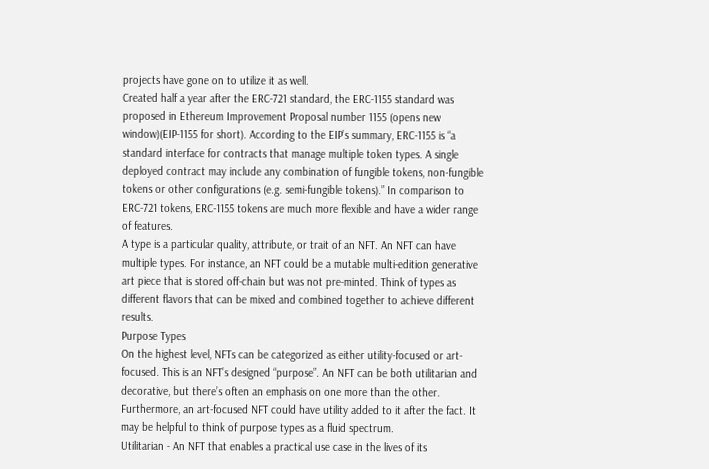projects have gone on to utilize it as well.
Created half a year after the ERC-721 standard, the ERC-1155 standard was proposed in Ethereum Improvement Proposal number 1155 (opens new window)(EIP-1155 for short). According to the EIP’s summary, ERC-1155 is “a standard interface for contracts that manage multiple token types. A single deployed contract may include any combination of fungible tokens, non-fungible tokens or other configurations (e.g. semi-fungible tokens).” In comparison to ERC-721 tokens, ERC-1155 tokens are much more flexible and have a wider range of features.
A type is a particular quality, attribute, or trait of an NFT. An NFT can have multiple types. For instance, an NFT could be a mutable multi-edition generative art piece that is stored off-chain but was not pre-minted. Think of types as different flavors that can be mixed and combined together to achieve different results.
Purpose Types
On the highest level, NFTs can be categorized as either utility-focused or art-focused. This is an NFT’s designed “purpose”. An NFT can be both utilitarian and decorative, but there’s often an emphasis on one more than the other. Furthermore, an art-focused NFT could have utility added to it after the fact. It may be helpful to think of purpose types as a fluid spectrum.
Utilitarian - An NFT that enables a practical use case in the lives of its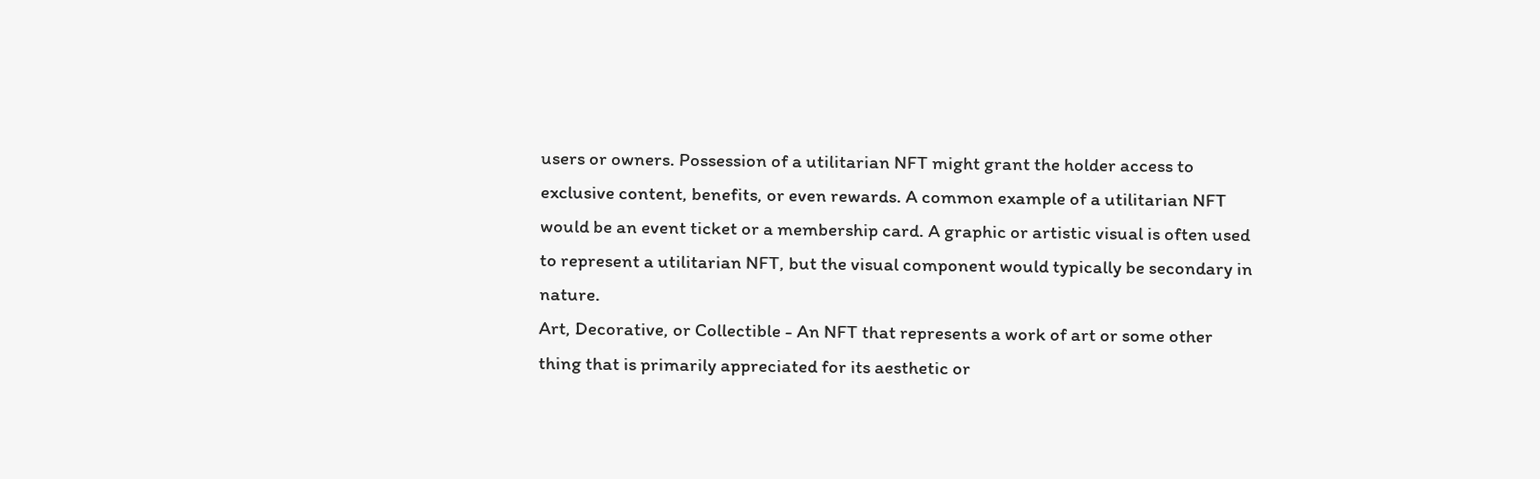users or owners. Possession of a utilitarian NFT might grant the holder access to exclusive content, benefits, or even rewards. A common example of a utilitarian NFT would be an event ticket or a membership card. A graphic or artistic visual is often used to represent a utilitarian NFT, but the visual component would typically be secondary in nature.
Art, Decorative, or Collectible - An NFT that represents a work of art or some other thing that is primarily appreciated for its aesthetic or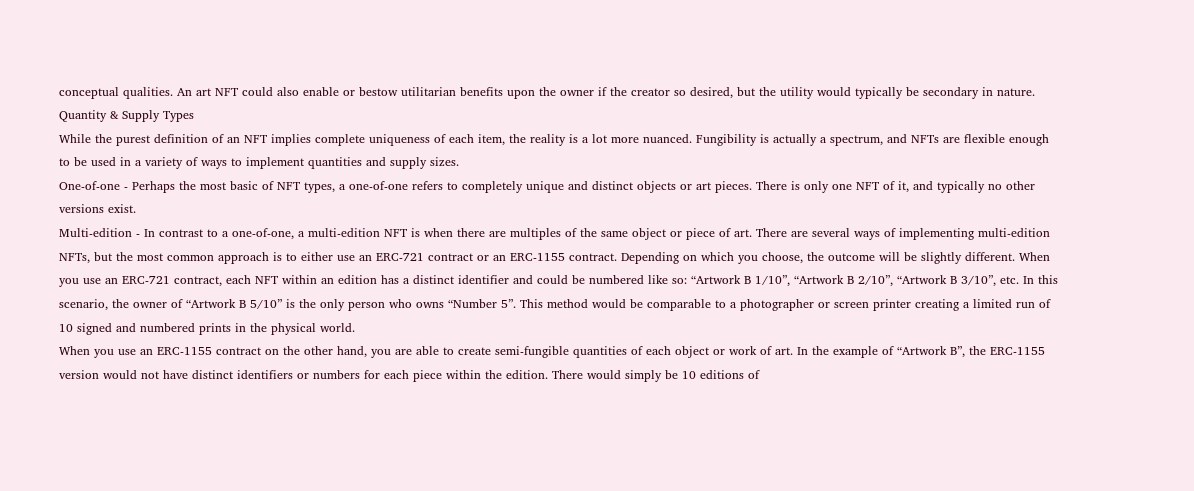conceptual qualities. An art NFT could also enable or bestow utilitarian benefits upon the owner if the creator so desired, but the utility would typically be secondary in nature.
Quantity & Supply Types
While the purest definition of an NFT implies complete uniqueness of each item, the reality is a lot more nuanced. Fungibility is actually a spectrum, and NFTs are flexible enough to be used in a variety of ways to implement quantities and supply sizes.
One-of-one - Perhaps the most basic of NFT types, a one-of-one refers to completely unique and distinct objects or art pieces. There is only one NFT of it, and typically no other versions exist.
Multi-edition - In contrast to a one-of-one, a multi-edition NFT is when there are multiples of the same object or piece of art. There are several ways of implementing multi-edition NFTs, but the most common approach is to either use an ERC-721 contract or an ERC-1155 contract. Depending on which you choose, the outcome will be slightly different. When you use an ERC-721 contract, each NFT within an edition has a distinct identifier and could be numbered like so: “Artwork B 1/10”, “Artwork B 2/10”, “Artwork B 3/10”, etc. In this scenario, the owner of “Artwork B 5/10” is the only person who owns “Number 5”. This method would be comparable to a photographer or screen printer creating a limited run of 10 signed and numbered prints in the physical world.
When you use an ERC-1155 contract on the other hand, you are able to create semi-fungible quantities of each object or work of art. In the example of “Artwork B”, the ERC-1155 version would not have distinct identifiers or numbers for each piece within the edition. There would simply be 10 editions of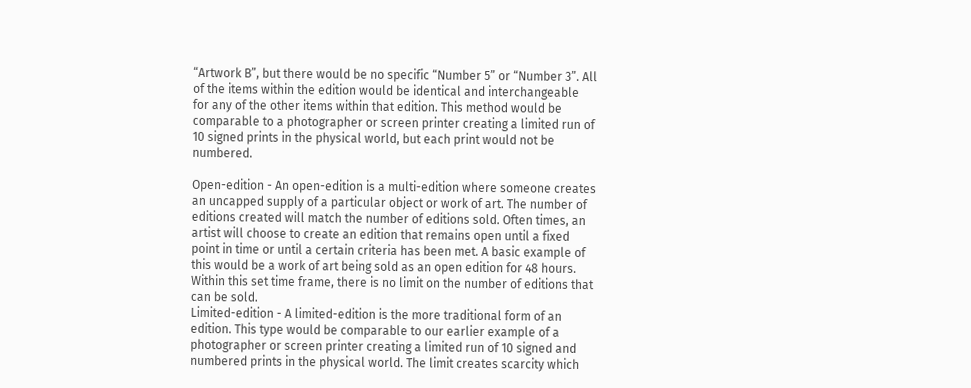“Artwork B”, but there would be no specific “Number 5” or “Number 3”. All of the items within the edition would be identical and interchangeable for any of the other items within that edition. This method would be comparable to a photographer or screen printer creating a limited run of 10 signed prints in the physical world, but each print would not be numbered.

Open-edition - An open-edition is a multi-edition where someone creates an uncapped supply of a particular object or work of art. The number of editions created will match the number of editions sold. Often times, an artist will choose to create an edition that remains open until a fixed point in time or until a certain criteria has been met. A basic example of this would be a work of art being sold as an open edition for 48 hours. Within this set time frame, there is no limit on the number of editions that can be sold.
Limited-edition - A limited-edition is the more traditional form of an edition. This type would be comparable to our earlier example of a photographer or screen printer creating a limited run of 10 signed and numbered prints in the physical world. The limit creates scarcity which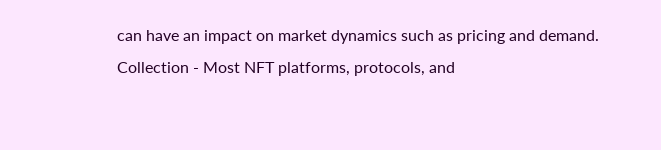can have an impact on market dynamics such as pricing and demand.
Collection - Most NFT platforms, protocols, and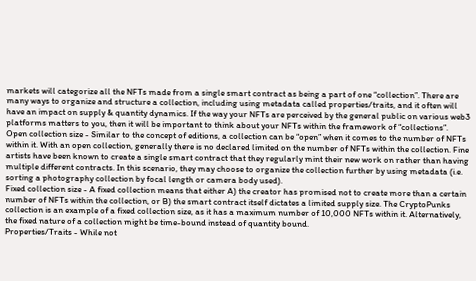markets will categorize all the NFTs made from a single smart contract as being a part of one “collection”. There are many ways to organize and structure a collection, including using metadata called properties/traits, and it often will have an impact on supply & quantity dynamics. If the way your NFTs are perceived by the general public on various web3 platforms matters to you, then it will be important to think about your NFTs within the framework of “collections”.
Open collection size - Similar to the concept of editions, a collection can be “open” when it comes to the number of NFTs within it. With an open collection, generally there is no declared limited on the number of NFTs within the collection. Fine artists have been known to create a single smart contract that they regularly mint their new work on rather than having multiple different contracts. In this scenario, they may choose to organize the collection further by using metadata (i.e. sorting a photography collection by focal length or camera body used).
Fixed collection size - A fixed collection means that either A) the creator has promised not to create more than a certain number of NFTs within the collection, or B) the smart contract itself dictates a limited supply size. The CryptoPunks collection is an example of a fixed collection size, as it has a maximum number of 10,000 NFTs within it. Alternatively, the fixed nature of a collection might be time-bound instead of quantity bound.
Properties/Traits - While not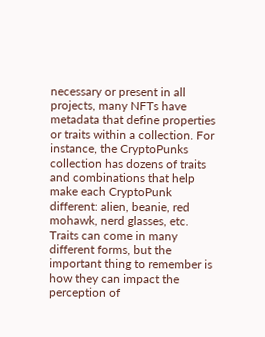necessary or present in all projects, many NFTs have metadata that define properties or traits within a collection. For instance, the CryptoPunks collection has dozens of traits and combinations that help make each CryptoPunk different: alien, beanie, red mohawk, nerd glasses, etc. Traits can come in many different forms, but the important thing to remember is how they can impact the perception of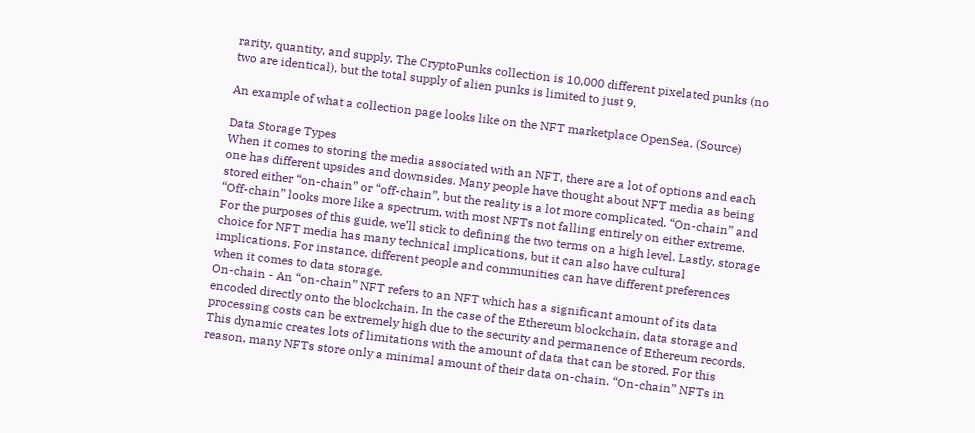rarity, quantity, and supply. The CryptoPunks collection is 10,000 different pixelated punks (no two are identical), but the total supply of alien punks is limited to just 9.

An example of what a collection page looks like on the NFT marketplace OpenSea. (Source)

Data Storage Types
When it comes to storing the media associated with an NFT, there are a lot of options and each one has different upsides and downsides. Many people have thought about NFT media as being stored either “on-chain” or “off-chain”, but the reality is a lot more complicated. “On-chain” and “Off-chain” looks more like a spectrum, with most NFTs not falling entirely on either extreme. For the purposes of this guide, we’ll stick to defining the two terms on a high level. Lastly, storage choice for NFT media has many technical implications, but it can also have cultural implications. For instance, different people and communities can have different preferences when it comes to data storage.
On-chain - An “on-chain” NFT refers to an NFT which has a significant amount of its data encoded directly onto the blockchain. In the case of the Ethereum blockchain, data storage and processing costs can be extremely high due to the security and permanence of Ethereum records. This dynamic creates lots of limitations with the amount of data that can be stored. For this reason, many NFTs store only a minimal amount of their data on-chain. “On-chain” NFTs in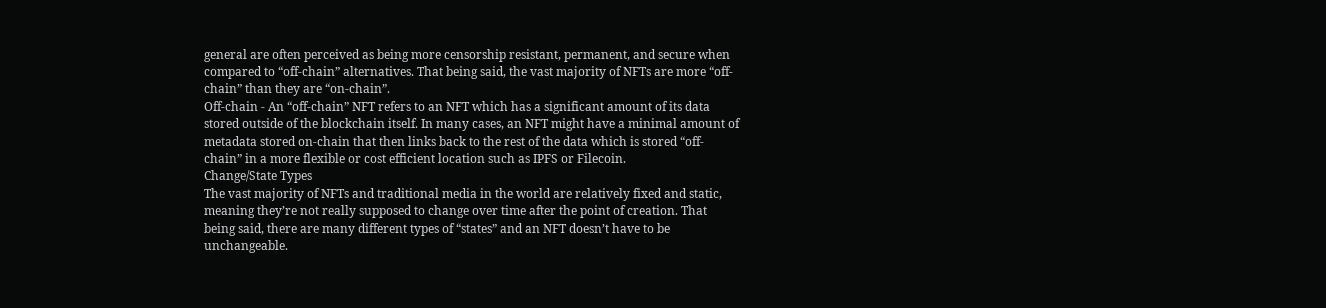general are often perceived as being more censorship resistant, permanent, and secure when compared to “off-chain” alternatives. That being said, the vast majority of NFTs are more “off-chain” than they are “on-chain”.
Off-chain - An “off-chain” NFT refers to an NFT which has a significant amount of its data stored outside of the blockchain itself. In many cases, an NFT might have a minimal amount of metadata stored on-chain that then links back to the rest of the data which is stored “off-chain” in a more flexible or cost efficient location such as IPFS or Filecoin.
Change/State Types
The vast majority of NFTs and traditional media in the world are relatively fixed and static, meaning they’re not really supposed to change over time after the point of creation. That being said, there are many different types of “states” and an NFT doesn’t have to be unchangeable.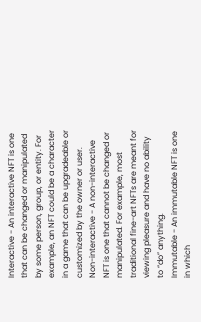Interactive - An interactive NFT is one that can be changed or manipulated by some person, group, or entity. For example, an NFT could be a character in a game that can be upgradeable or customized by the owner or user.
Non-interactive - A non-interactive NFT is one that cannot be changed or manipulated. For example, most traditional fine-art NFTs are meant for viewing pleasure and have no ability to “do” anything.
Immutable - An immutable NFT is one in which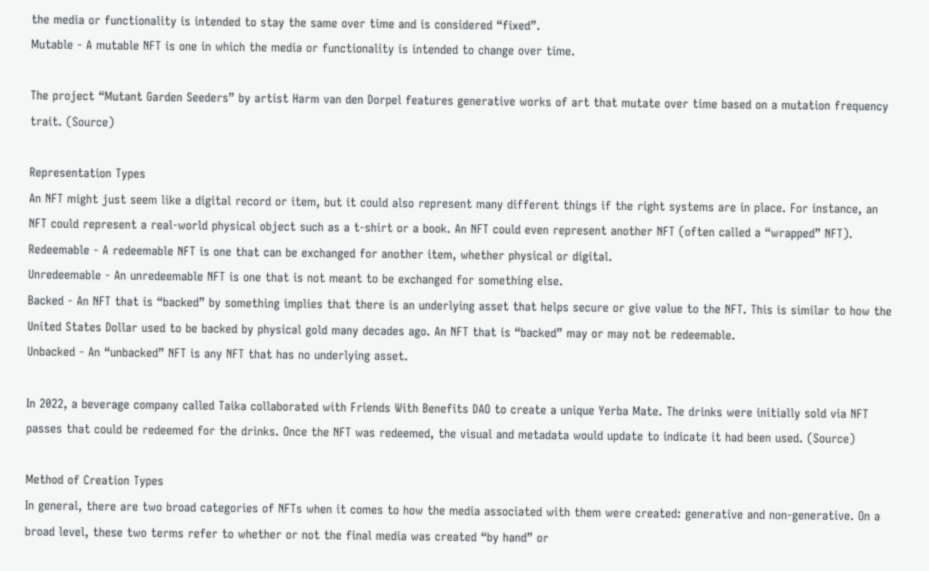the media or functionality is intended to stay the same over time and is considered “fixed”.
Mutable - A mutable NFT is one in which the media or functionality is intended to change over time.

The project “Mutant Garden Seeders” by artist Harm van den Dorpel features generative works of art that mutate over time based on a mutation frequency trait. (Source)

Representation Types
An NFT might just seem like a digital record or item, but it could also represent many different things if the right systems are in place. For instance, an NFT could represent a real-world physical object such as a t-shirt or a book. An NFT could even represent another NFT (often called a “wrapped” NFT).
Redeemable - A redeemable NFT is one that can be exchanged for another item, whether physical or digital.
Unredeemable - An unredeemable NFT is one that is not meant to be exchanged for something else.
Backed - An NFT that is “backed” by something implies that there is an underlying asset that helps secure or give value to the NFT. This is similar to how the United States Dollar used to be backed by physical gold many decades ago. An NFT that is “backed” may or may not be redeemable.
Unbacked - An “unbacked” NFT is any NFT that has no underlying asset.

In 2022, a beverage company called Taika collaborated with Friends With Benefits DAO to create a unique Yerba Mate. The drinks were initially sold via NFT passes that could be redeemed for the drinks. Once the NFT was redeemed, the visual and metadata would update to indicate it had been used. (Source)

Method of Creation Types
In general, there are two broad categories of NFTs when it comes to how the media associated with them were created: generative and non-generative. On a broad level, these two terms refer to whether or not the final media was created “by hand” or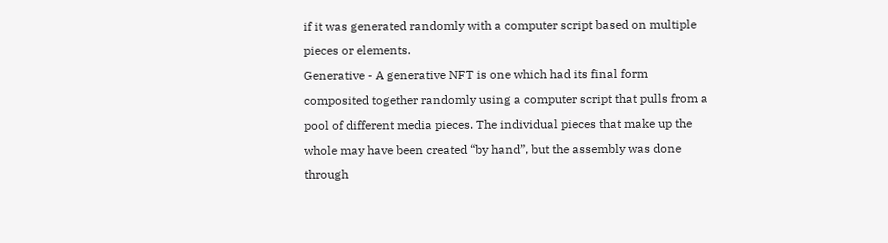if it was generated randomly with a computer script based on multiple pieces or elements.
Generative - A generative NFT is one which had its final form composited together randomly using a computer script that pulls from a pool of different media pieces. The individual pieces that make up the whole may have been created “by hand”, but the assembly was done through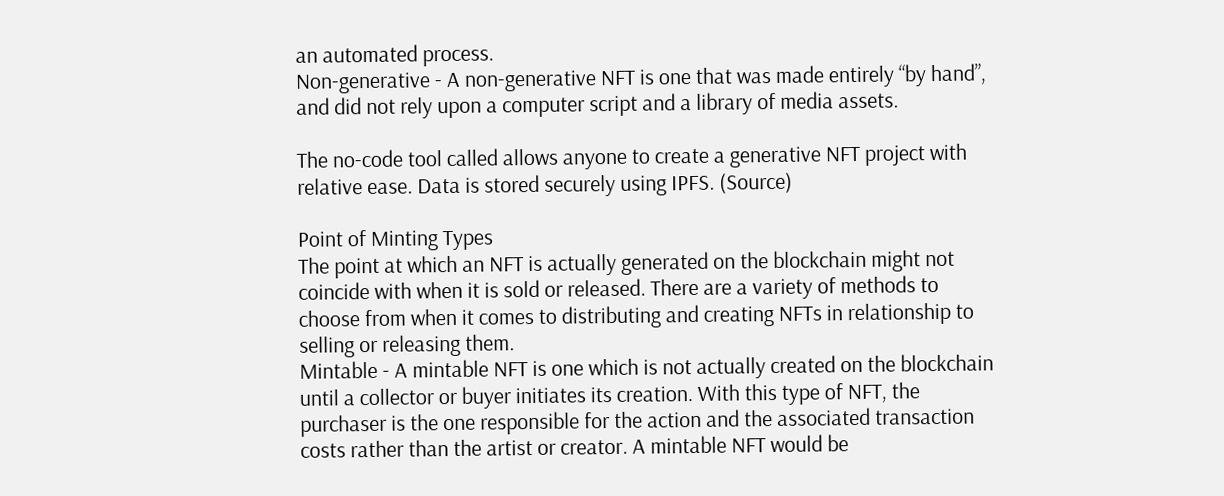an automated process.
Non-generative - A non-generative NFT is one that was made entirely “by hand”, and did not rely upon a computer script and a library of media assets.

The no-code tool called allows anyone to create a generative NFT project with relative ease. Data is stored securely using IPFS. (Source)

Point of Minting Types
The point at which an NFT is actually generated on the blockchain might not coincide with when it is sold or released. There are a variety of methods to choose from when it comes to distributing and creating NFTs in relationship to selling or releasing them.
Mintable - A mintable NFT is one which is not actually created on the blockchain until a collector or buyer initiates its creation. With this type of NFT, the purchaser is the one responsible for the action and the associated transaction costs rather than the artist or creator. A mintable NFT would be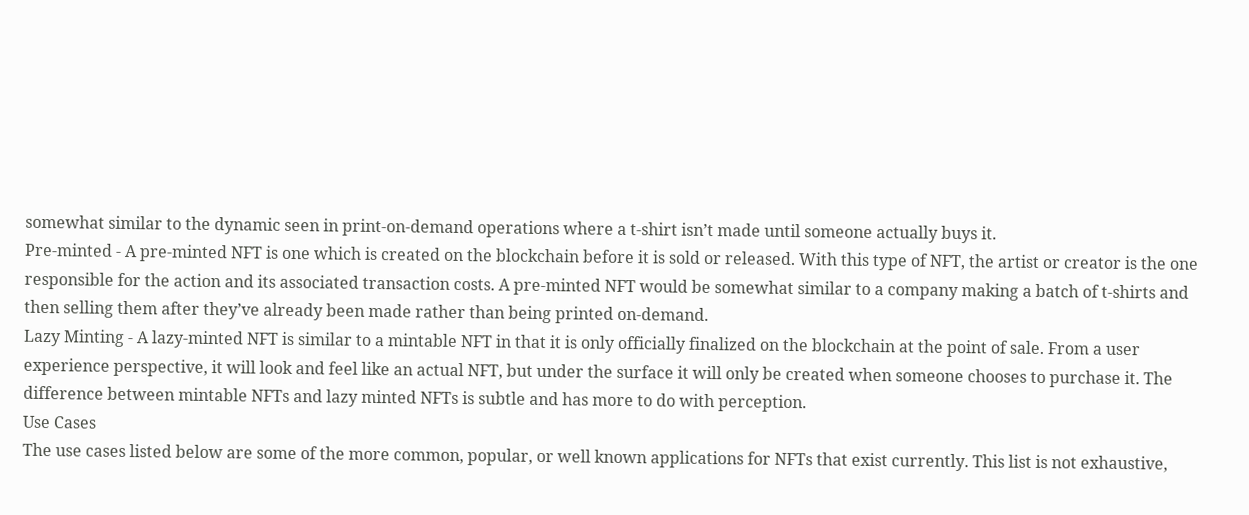somewhat similar to the dynamic seen in print-on-demand operations where a t-shirt isn’t made until someone actually buys it.
Pre-minted - A pre-minted NFT is one which is created on the blockchain before it is sold or released. With this type of NFT, the artist or creator is the one responsible for the action and its associated transaction costs. A pre-minted NFT would be somewhat similar to a company making a batch of t-shirts and then selling them after they’ve already been made rather than being printed on-demand.
Lazy Minting - A lazy-minted NFT is similar to a mintable NFT in that it is only officially finalized on the blockchain at the point of sale. From a user experience perspective, it will look and feel like an actual NFT, but under the surface it will only be created when someone chooses to purchase it. The difference between mintable NFTs and lazy minted NFTs is subtle and has more to do with perception.
Use Cases
The use cases listed below are some of the more common, popular, or well known applications for NFTs that exist currently. This list is not exhaustive,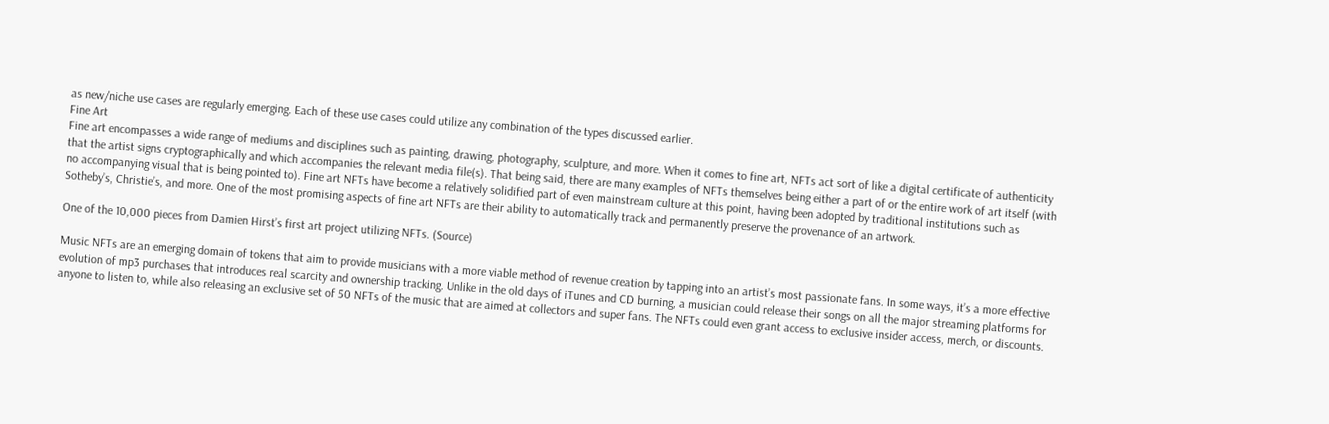as new/niche use cases are regularly emerging. Each of these use cases could utilize any combination of the types discussed earlier.
Fine Art
Fine art encompasses a wide range of mediums and disciplines such as painting, drawing, photography, sculpture, and more. When it comes to fine art, NFTs act sort of like a digital certificate of authenticity that the artist signs cryptographically and which accompanies the relevant media file(s). That being said, there are many examples of NFTs themselves being either a part of or the entire work of art itself (with no accompanying visual that is being pointed to). Fine art NFTs have become a relatively solidified part of even mainstream culture at this point, having been adopted by traditional institutions such as Sotheby’s, Christie’s, and more. One of the most promising aspects of fine art NFTs are their ability to automatically track and permanently preserve the provenance of an artwork.

One of the 10,000 pieces from Damien Hirst’s first art project utilizing NFTs. (Source)

Music NFTs are an emerging domain of tokens that aim to provide musicians with a more viable method of revenue creation by tapping into an artist’s most passionate fans. In some ways, it’s a more effective evolution of mp3 purchases that introduces real scarcity and ownership tracking. Unlike in the old days of iTunes and CD burning, a musician could release their songs on all the major streaming platforms for anyone to listen to, while also releasing an exclusive set of 50 NFTs of the music that are aimed at collectors and super fans. The NFTs could even grant access to exclusive insider access, merch, or discounts.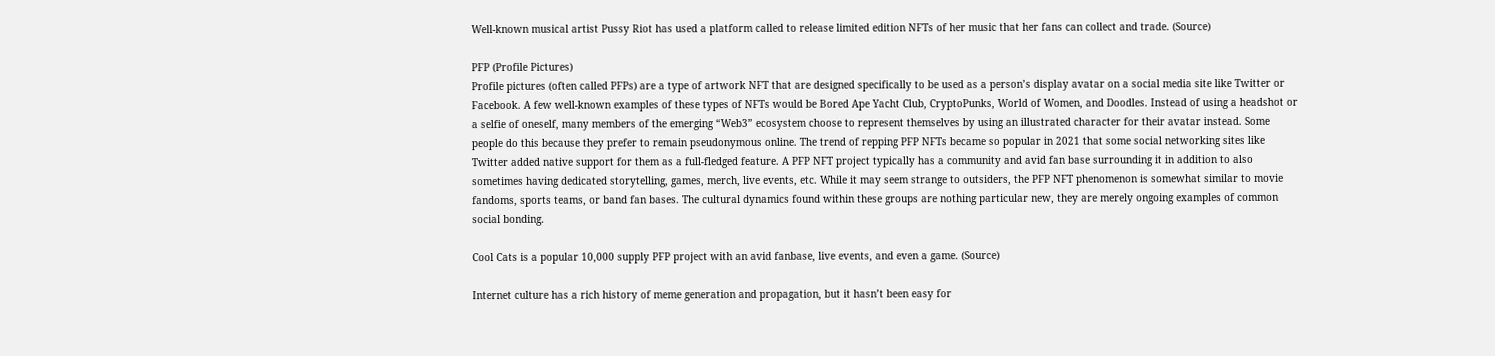Well-known musical artist Pussy Riot has used a platform called to release limited edition NFTs of her music that her fans can collect and trade. (Source)

PFP (Profile Pictures)
Profile pictures (often called PFPs) are a type of artwork NFT that are designed specifically to be used as a person’s display avatar on a social media site like Twitter or Facebook. A few well-known examples of these types of NFTs would be Bored Ape Yacht Club, CryptoPunks, World of Women, and Doodles. Instead of using a headshot or a selfie of oneself, many members of the emerging “Web3” ecosystem choose to represent themselves by using an illustrated character for their avatar instead. Some people do this because they prefer to remain pseudonymous online. The trend of repping PFP NFTs became so popular in 2021 that some social networking sites like Twitter added native support for them as a full-fledged feature. A PFP NFT project typically has a community and avid fan base surrounding it in addition to also sometimes having dedicated storytelling, games, merch, live events, etc. While it may seem strange to outsiders, the PFP NFT phenomenon is somewhat similar to movie fandoms, sports teams, or band fan bases. The cultural dynamics found within these groups are nothing particular new, they are merely ongoing examples of common social bonding.

Cool Cats is a popular 10,000 supply PFP project with an avid fanbase, live events, and even a game. (Source)

Internet culture has a rich history of meme generation and propagation, but it hasn’t been easy for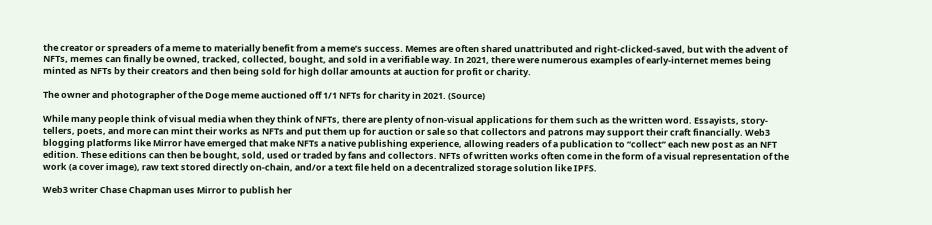the creator or spreaders of a meme to materially benefit from a meme’s success. Memes are often shared unattributed and right-clicked-saved, but with the advent of NFTs, memes can finally be owned, tracked, collected, bought, and sold in a verifiable way. In 2021, there were numerous examples of early-internet memes being minted as NFTs by their creators and then being sold for high dollar amounts at auction for profit or charity.

The owner and photographer of the Doge meme auctioned off 1/1 NFTs for charity in 2021. (Source)

While many people think of visual media when they think of NFTs, there are plenty of non-visual applications for them such as the written word. Essayists, story-tellers, poets, and more can mint their works as NFTs and put them up for auction or sale so that collectors and patrons may support their craft financially. Web3 blogging platforms like Mirror have emerged that make NFTs a native publishing experience, allowing readers of a publication to “collect” each new post as an NFT edition. These editions can then be bought, sold, used or traded by fans and collectors. NFTs of written works often come in the form of a visual representation of the work (a cover image), raw text stored directly on-chain, and/or a text file held on a decentralized storage solution like IPFS.

Web3 writer Chase Chapman uses Mirror to publish her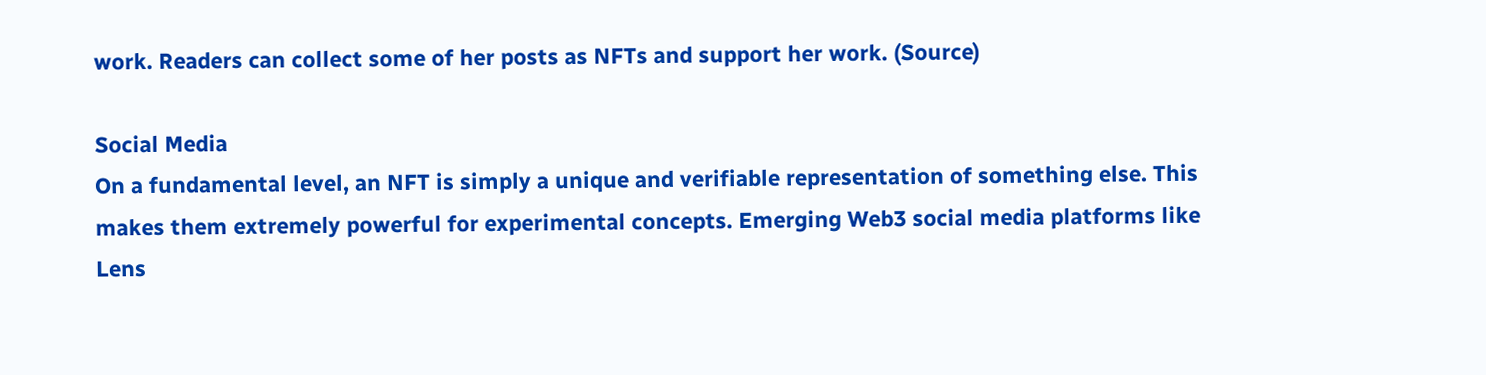work. Readers can collect some of her posts as NFTs and support her work. (Source)

Social Media
On a fundamental level, an NFT is simply a unique and verifiable representation of something else. This makes them extremely powerful for experimental concepts. Emerging Web3 social media platforms like Lens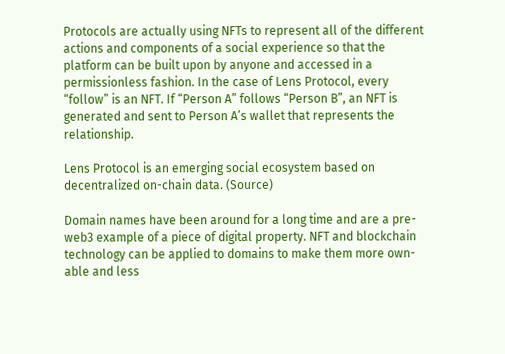Protocols are actually using NFTs to represent all of the different actions and components of a social experience so that the platform can be built upon by anyone and accessed in a permissionless fashion. In the case of Lens Protocol, every “follow” is an NFT. If “Person A” follows “Person B”, an NFT is generated and sent to Person A’s wallet that represents the relationship.

Lens Protocol is an emerging social ecosystem based on decentralized on-chain data. (Source)

Domain names have been around for a long time and are a pre-web3 example of a piece of digital property. NFT and blockchain technology can be applied to domains to make them more own-able and less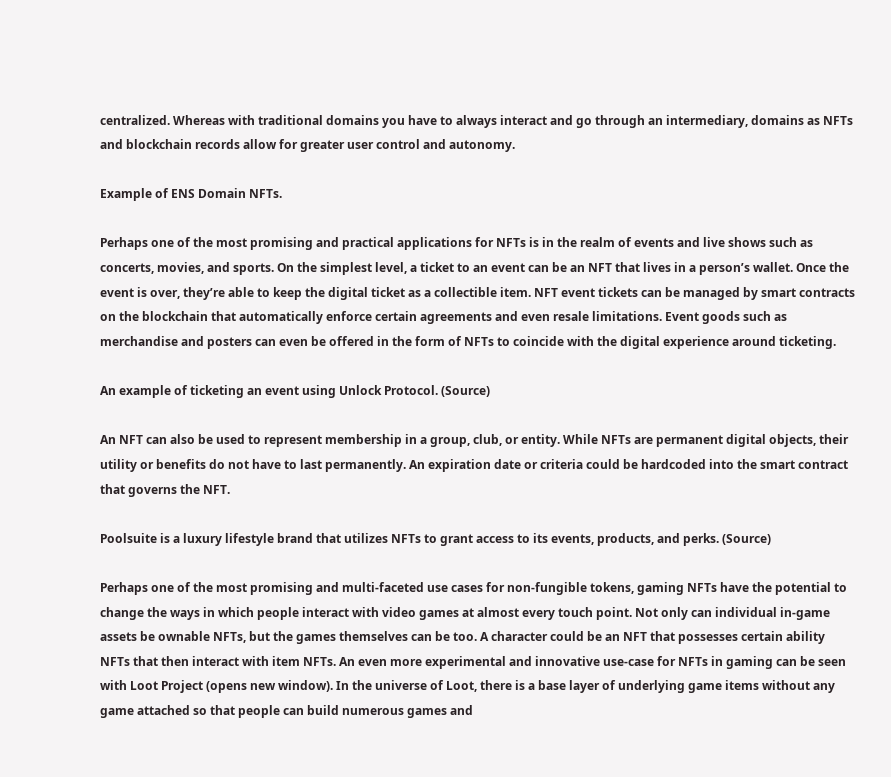centralized. Whereas with traditional domains you have to always interact and go through an intermediary, domains as NFTs and blockchain records allow for greater user control and autonomy.

Example of ENS Domain NFTs.

Perhaps one of the most promising and practical applications for NFTs is in the realm of events and live shows such as concerts, movies, and sports. On the simplest level, a ticket to an event can be an NFT that lives in a person’s wallet. Once the event is over, they’re able to keep the digital ticket as a collectible item. NFT event tickets can be managed by smart contracts on the blockchain that automatically enforce certain agreements and even resale limitations. Event goods such as merchandise and posters can even be offered in the form of NFTs to coincide with the digital experience around ticketing.

An example of ticketing an event using Unlock Protocol. (Source)

An NFT can also be used to represent membership in a group, club, or entity. While NFTs are permanent digital objects, their utility or benefits do not have to last permanently. An expiration date or criteria could be hardcoded into the smart contract that governs the NFT.

Poolsuite is a luxury lifestyle brand that utilizes NFTs to grant access to its events, products, and perks. (Source)

Perhaps one of the most promising and multi-faceted use cases for non-fungible tokens, gaming NFTs have the potential to change the ways in which people interact with video games at almost every touch point. Not only can individual in-game assets be ownable NFTs, but the games themselves can be too. A character could be an NFT that possesses certain ability NFTs that then interact with item NFTs. An even more experimental and innovative use-case for NFTs in gaming can be seen with Loot Project (opens new window). In the universe of Loot, there is a base layer of underlying game items without any game attached so that people can build numerous games and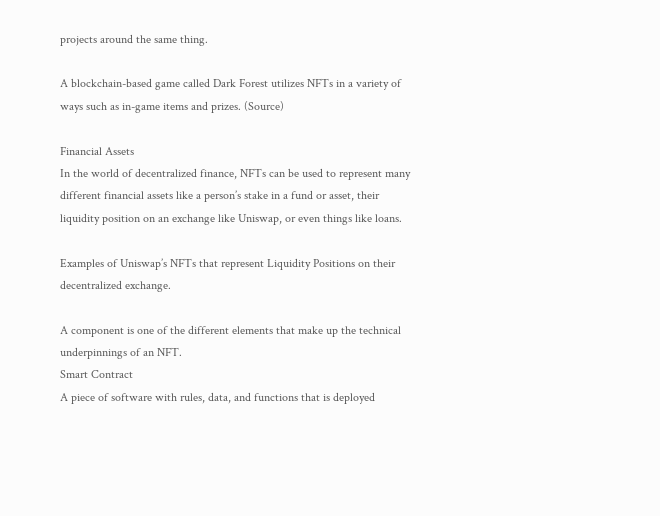projects around the same thing.

A blockchain-based game called Dark Forest utilizes NFTs in a variety of ways such as in-game items and prizes. (Source)

Financial Assets
In the world of decentralized finance, NFTs can be used to represent many different financial assets like a person’s stake in a fund or asset, their liquidity position on an exchange like Uniswap, or even things like loans.

Examples of Uniswap’s NFTs that represent Liquidity Positions on their decentralized exchange.

A component is one of the different elements that make up the technical underpinnings of an NFT.
Smart Contract
A piece of software with rules, data, and functions that is deployed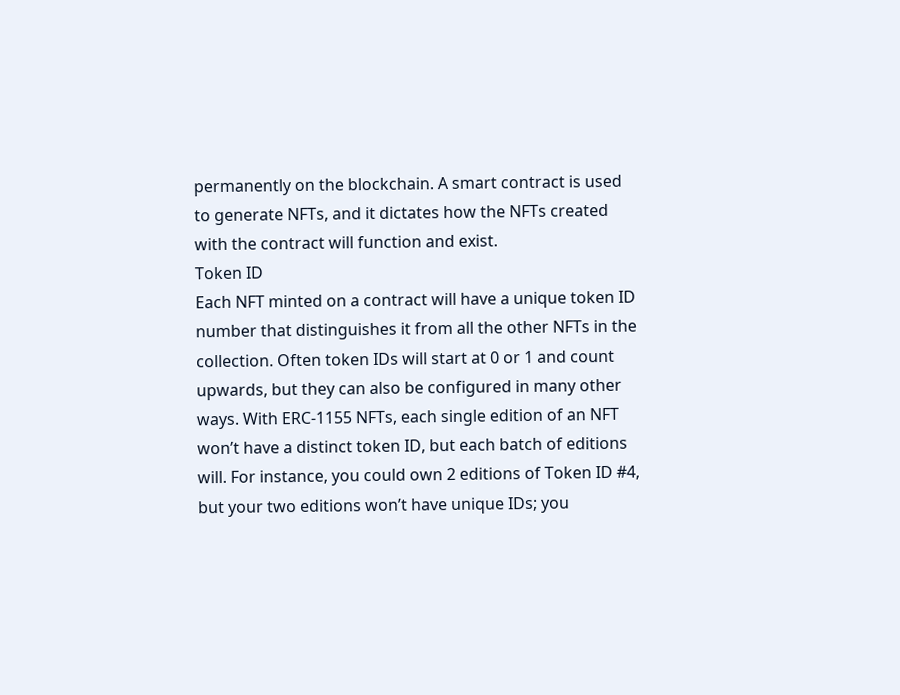permanently on the blockchain. A smart contract is used to generate NFTs, and it dictates how the NFTs created with the contract will function and exist.
Token ID
Each NFT minted on a contract will have a unique token ID number that distinguishes it from all the other NFTs in the collection. Often token IDs will start at 0 or 1 and count upwards, but they can also be configured in many other ways. With ERC-1155 NFTs, each single edition of an NFT won’t have a distinct token ID, but each batch of editions will. For instance, you could own 2 editions of Token ID #4, but your two editions won’t have unique IDs; you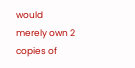would merely own 2 copies of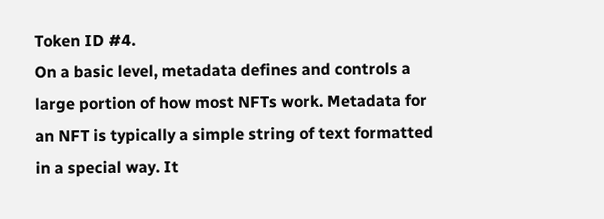Token ID #4.
On a basic level, metadata defines and controls a large portion of how most NFTs work. Metadata for an NFT is typically a simple string of text formatted in a special way. It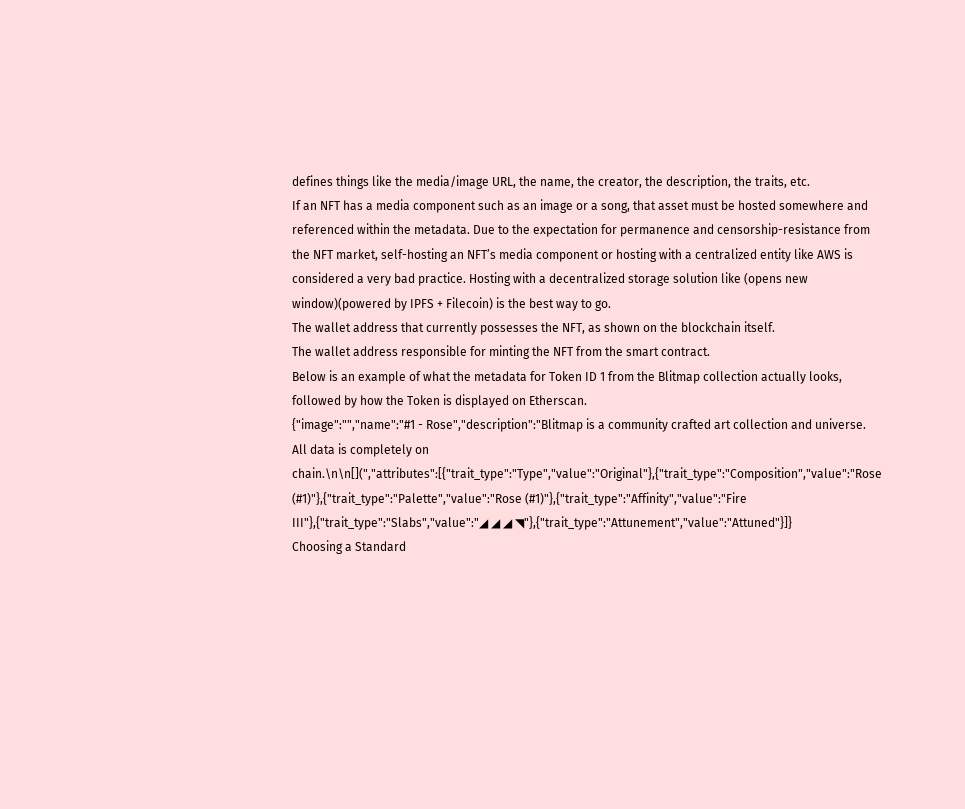defines things like the media/image URL, the name, the creator, the description, the traits, etc.
If an NFT has a media component such as an image or a song, that asset must be hosted somewhere and referenced within the metadata. Due to the expectation for permanence and censorship-resistance from the NFT market, self-hosting an NFT’s media component or hosting with a centralized entity like AWS is considered a very bad practice. Hosting with a decentralized storage solution like (opens new window)(powered by IPFS + Filecoin) is the best way to go.
The wallet address that currently possesses the NFT, as shown on the blockchain itself.
The wallet address responsible for minting the NFT from the smart contract.
Below is an example of what the metadata for Token ID 1 from the Blitmap collection actually looks, followed by how the Token is displayed on Etherscan.
{"image":"","name":"#1 - Rose","description":"Blitmap is a community crafted art collection and universe. All data is completely on chain.\n\n[](","attributes":[{"trait_type":"Type","value":"Original"},{"trait_type":"Composition","value":"Rose (#1)"},{"trait_type":"Palette","value":"Rose (#1)"},{"trait_type":"Affinity","value":"Fire III"},{"trait_type":"Slabs","value":"◢ ◢ ◢ ◥"},{"trait_type":"Attunement","value":"Attuned"}]}
Choosing a Standard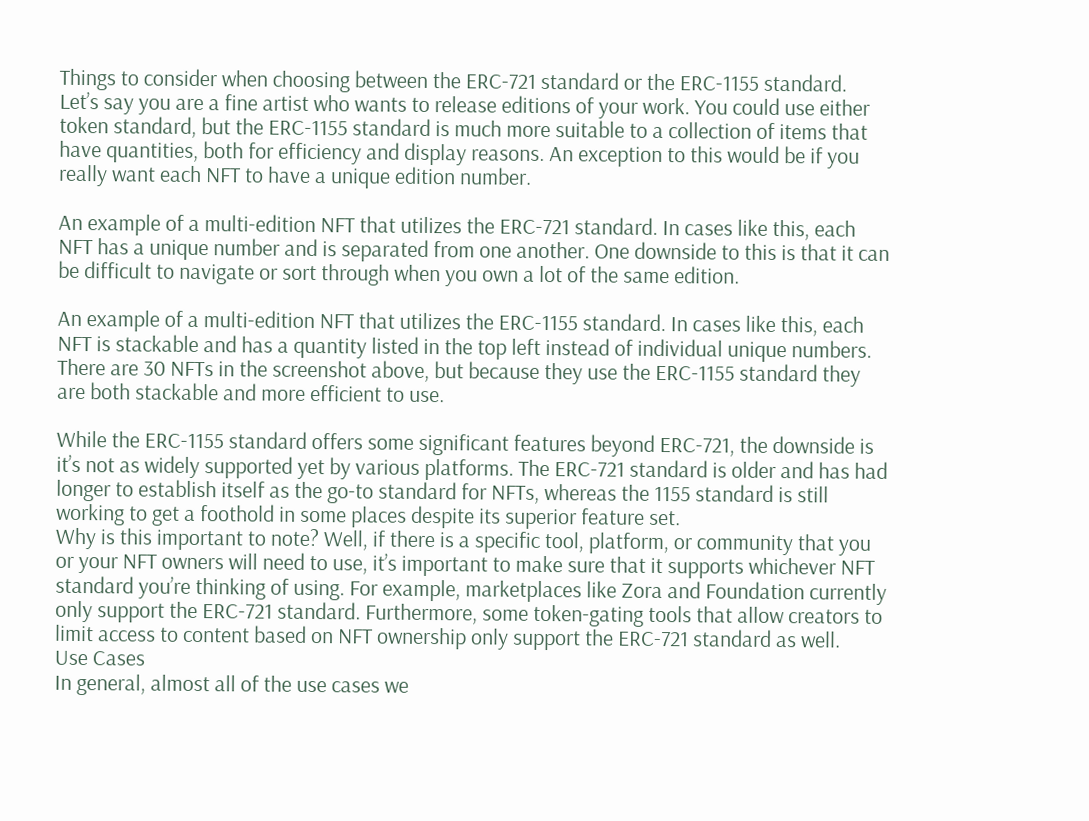Things to consider when choosing between the ERC-721 standard or the ERC-1155 standard.
Let’s say you are a fine artist who wants to release editions of your work. You could use either token standard, but the ERC-1155 standard is much more suitable to a collection of items that have quantities, both for efficiency and display reasons. An exception to this would be if you really want each NFT to have a unique edition number.

An example of a multi-edition NFT that utilizes the ERC-721 standard. In cases like this, each NFT has a unique number and is separated from one another. One downside to this is that it can be difficult to navigate or sort through when you own a lot of the same edition.

An example of a multi-edition NFT that utilizes the ERC-1155 standard. In cases like this, each NFT is stackable and has a quantity listed in the top left instead of individual unique numbers. There are 30 NFTs in the screenshot above, but because they use the ERC-1155 standard they are both stackable and more efficient to use.

While the ERC-1155 standard offers some significant features beyond ERC-721, the downside is it’s not as widely supported yet by various platforms. The ERC-721 standard is older and has had longer to establish itself as the go-to standard for NFTs, whereas the 1155 standard is still working to get a foothold in some places despite its superior feature set.
Why is this important to note? Well, if there is a specific tool, platform, or community that you or your NFT owners will need to use, it’s important to make sure that it supports whichever NFT standard you’re thinking of using. For example, marketplaces like Zora and Foundation currently only support the ERC-721 standard. Furthermore, some token-gating tools that allow creators to limit access to content based on NFT ownership only support the ERC-721 standard as well.
Use Cases
In general, almost all of the use cases we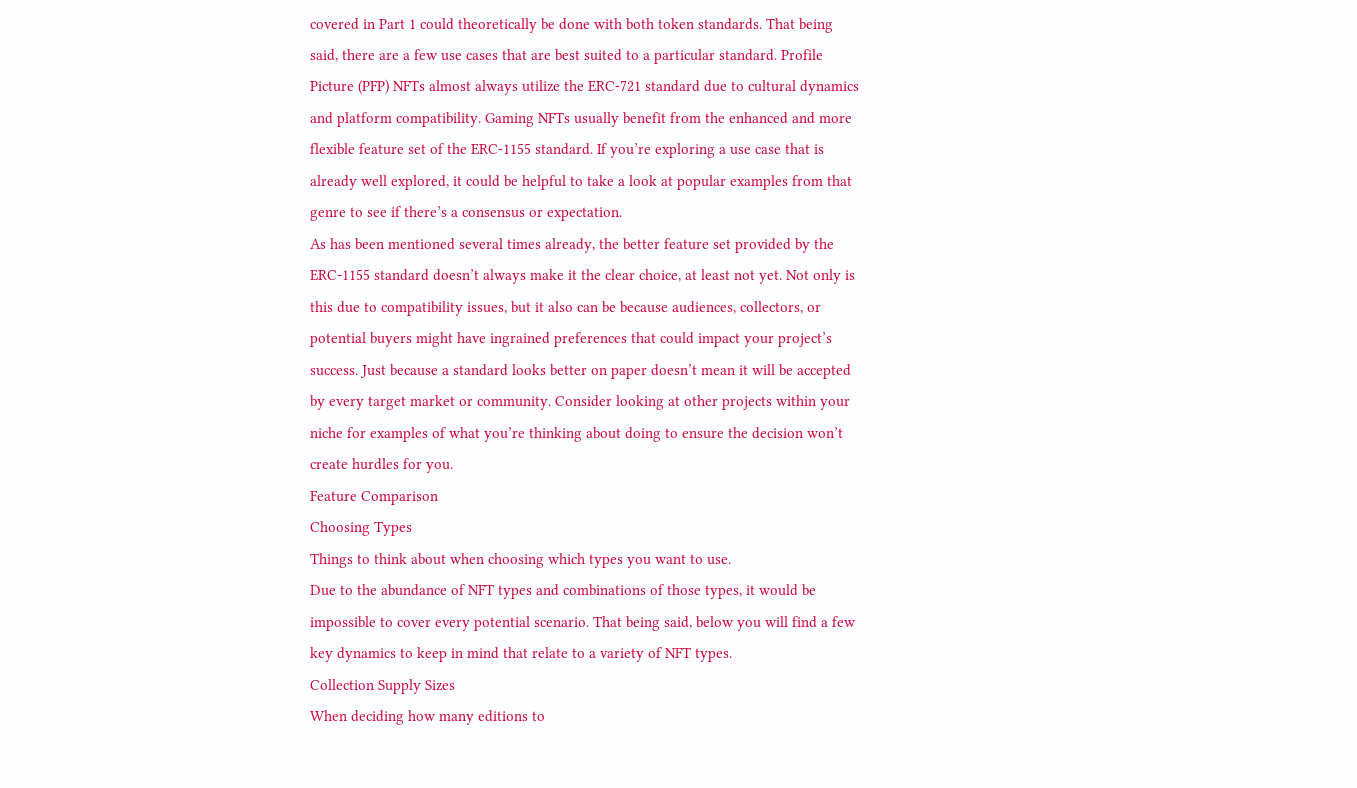covered in Part 1 could theoretically be done with both token standards. That being said, there are a few use cases that are best suited to a particular standard. Profile Picture (PFP) NFTs almost always utilize the ERC-721 standard due to cultural dynamics and platform compatibility. Gaming NFTs usually benefit from the enhanced and more flexible feature set of the ERC-1155 standard. If you’re exploring a use case that is already well explored, it could be helpful to take a look at popular examples from that genre to see if there’s a consensus or expectation.
As has been mentioned several times already, the better feature set provided by the ERC-1155 standard doesn’t always make it the clear choice, at least not yet. Not only is this due to compatibility issues, but it also can be because audiences, collectors, or potential buyers might have ingrained preferences that could impact your project’s success. Just because a standard looks better on paper doesn’t mean it will be accepted by every target market or community. Consider looking at other projects within your niche for examples of what you’re thinking about doing to ensure the decision won’t create hurdles for you.
Feature Comparison
Choosing Types
Things to think about when choosing which types you want to use.
Due to the abundance of NFT types and combinations of those types, it would be impossible to cover every potential scenario. That being said, below you will find a few key dynamics to keep in mind that relate to a variety of NFT types.
Collection Supply Sizes
When deciding how many editions to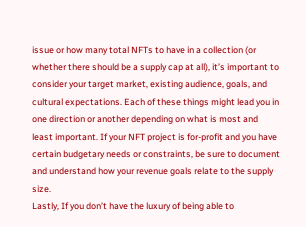issue or how many total NFTs to have in a collection (or whether there should be a supply cap at all), it’s important to consider your target market, existing audience, goals, and cultural expectations. Each of these things might lead you in one direction or another depending on what is most and least important. If your NFT project is for-profit and you have certain budgetary needs or constraints, be sure to document and understand how your revenue goals relate to the supply size.
Lastly, If you don’t have the luxury of being able to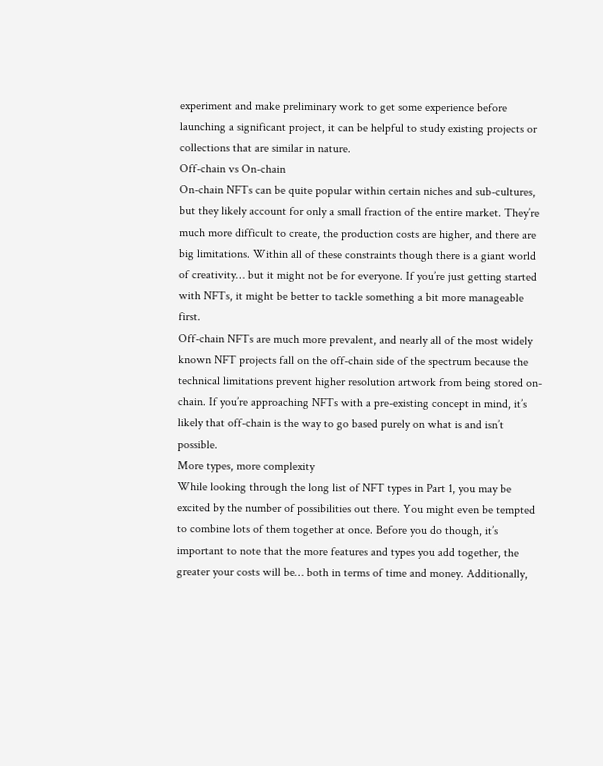experiment and make preliminary work to get some experience before launching a significant project, it can be helpful to study existing projects or collections that are similar in nature.
Off-chain vs On-chain
On-chain NFTs can be quite popular within certain niches and sub-cultures, but they likely account for only a small fraction of the entire market. They’re much more difficult to create, the production costs are higher, and there are big limitations. Within all of these constraints though there is a giant world of creativity… but it might not be for everyone. If you’re just getting started with NFTs, it might be better to tackle something a bit more manageable first.
Off-chain NFTs are much more prevalent, and nearly all of the most widely known NFT projects fall on the off-chain side of the spectrum because the technical limitations prevent higher resolution artwork from being stored on-chain. If you’re approaching NFTs with a pre-existing concept in mind, it’s likely that off-chain is the way to go based purely on what is and isn’t possible.
More types, more complexity
While looking through the long list of NFT types in Part 1, you may be excited by the number of possibilities out there. You might even be tempted to combine lots of them together at once. Before you do though, it’s important to note that the more features and types you add together, the greater your costs will be… both in terms of time and money. Additionally,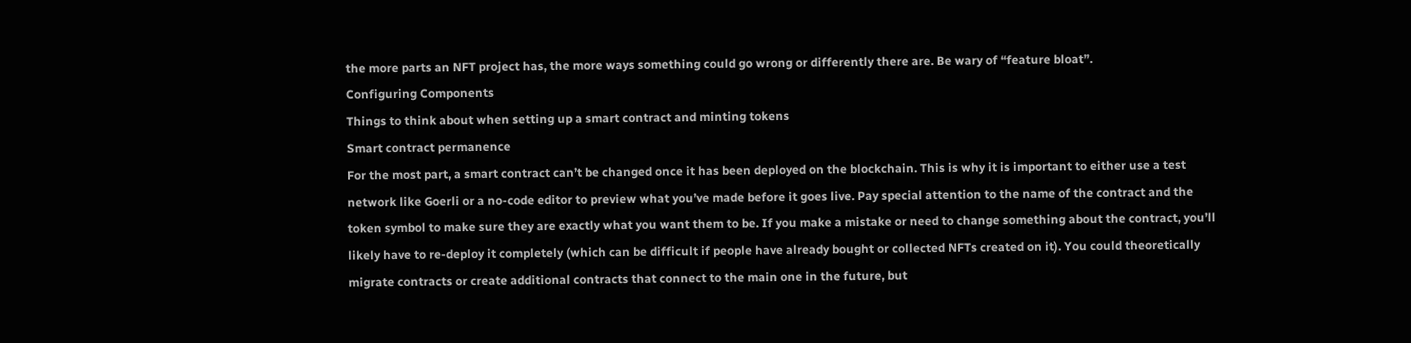the more parts an NFT project has, the more ways something could go wrong or differently there are. Be wary of “feature bloat”.
Configuring Components
Things to think about when setting up a smart contract and minting tokens
Smart contract permanence
For the most part, a smart contract can’t be changed once it has been deployed on the blockchain. This is why it is important to either use a test network like Goerli or a no-code editor to preview what you’ve made before it goes live. Pay special attention to the name of the contract and the token symbol to make sure they are exactly what you want them to be. If you make a mistake or need to change something about the contract, you’ll likely have to re-deploy it completely (which can be difficult if people have already bought or collected NFTs created on it). You could theoretically migrate contracts or create additional contracts that connect to the main one in the future, but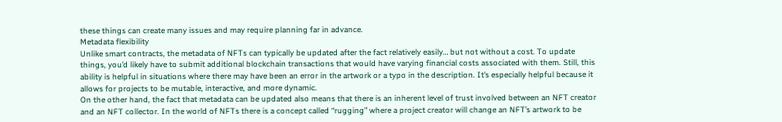these things can create many issues and may require planning far in advance.
Metadata flexibility
Unlike smart contracts, the metadata of NFTs can typically be updated after the fact relatively easily… but not without a cost. To update things, you’d likely have to submit additional blockchain transactions that would have varying financial costs associated with them. Still, this ability is helpful in situations where there may have been an error in the artwork or a typo in the description. It’s especially helpful because it allows for projects to be mutable, interactive, and more dynamic.
On the other hand, the fact that metadata can be updated also means that there is an inherent level of trust involved between an NFT creator and an NFT collector. In the world of NFTs there is a concept called “rugging” where a project creator will change an NFT’s artwork to be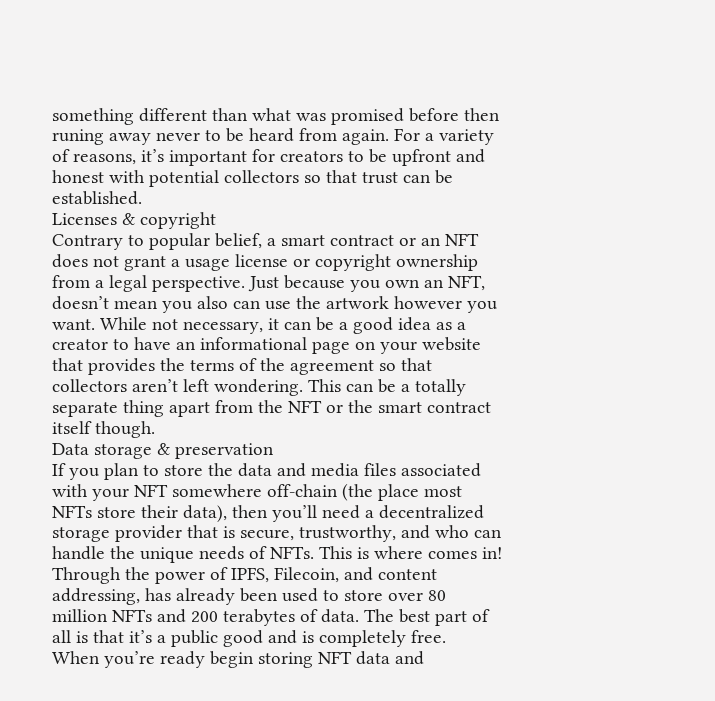something different than what was promised before then runing away never to be heard from again. For a variety of reasons, it’s important for creators to be upfront and honest with potential collectors so that trust can be established.
Licenses & copyright
Contrary to popular belief, a smart contract or an NFT does not grant a usage license or copyright ownership from a legal perspective. Just because you own an NFT, doesn’t mean you also can use the artwork however you want. While not necessary, it can be a good idea as a creator to have an informational page on your website that provides the terms of the agreement so that collectors aren’t left wondering. This can be a totally separate thing apart from the NFT or the smart contract itself though.
Data storage & preservation
If you plan to store the data and media files associated with your NFT somewhere off-chain (the place most NFTs store their data), then you’ll need a decentralized storage provider that is secure, trustworthy, and who can handle the unique needs of NFTs. This is where comes in! Through the power of IPFS, Filecoin, and content addressing, has already been used to store over 80 million NFTs and 200 terabytes of data. The best part of all is that it’s a public good and is completely free.
When you’re ready begin storing NFT data and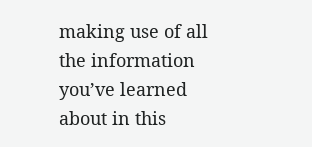making use of all the information you’ve learned about in this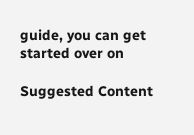guide, you can get started over on

Suggested Content